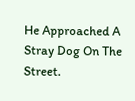He Approached A Stray Dog On The Street.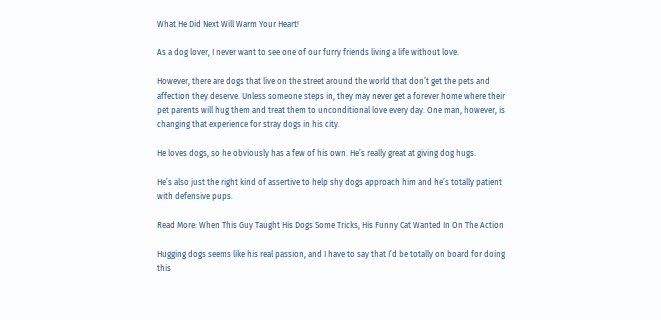What He Did Next Will Warm Your Heart!

As a dog lover, I never want to see one of our furry friends living a life without love.

However, there are dogs that live on the street around the world that don’t get the pets and affection they deserve. Unless someone steps in, they may never get a forever home where their pet parents will hug them and treat them to unconditional love every day. One man, however, is changing that experience for stray dogs in his city.

He loves dogs, so he obviously has a few of his own. He’s really great at giving dog hugs.

He’s also just the right kind of assertive to help shy dogs approach him and he’s totally patient with defensive pups.

Read More: When This Guy Taught His Dogs Some Tricks, His Funny Cat Wanted In On The Action

Hugging dogs seems like his real passion, and I have to say that I’d be totally on board for doing this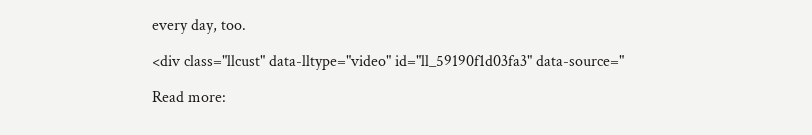every day, too.

<div class="llcust" data-lltype="video" id="ll_59190f1d03fa3" data-source="

Read more: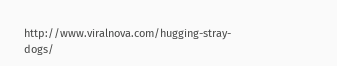http://www.viralnova.com/hugging-stray-dogs/